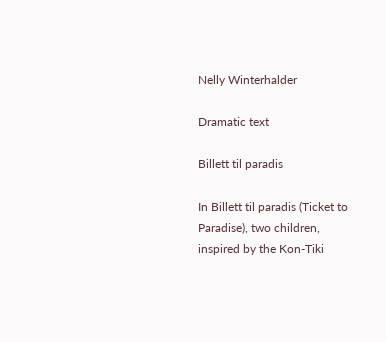Nelly Winterhalder

Dramatic text

Billett til paradis

In Billett til paradis (Ticket to Paradise), two children, inspired by the Kon-Tiki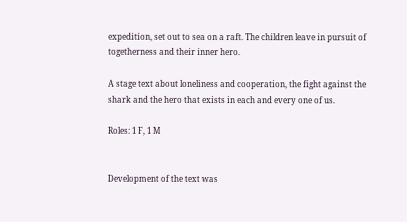expedition, set out to sea on a raft. The children leave in pursuit of togetherness and their inner hero.

A stage text about loneliness and cooperation, the fight against the shark and the hero that exists in each and every one of us.

Roles: 1 F, 1 M


Development of the text was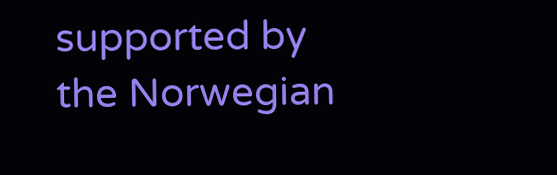supported by the Norwegian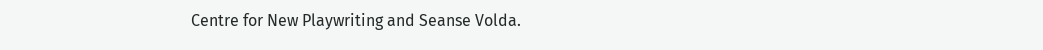Centre for New Playwriting and Seanse Volda.